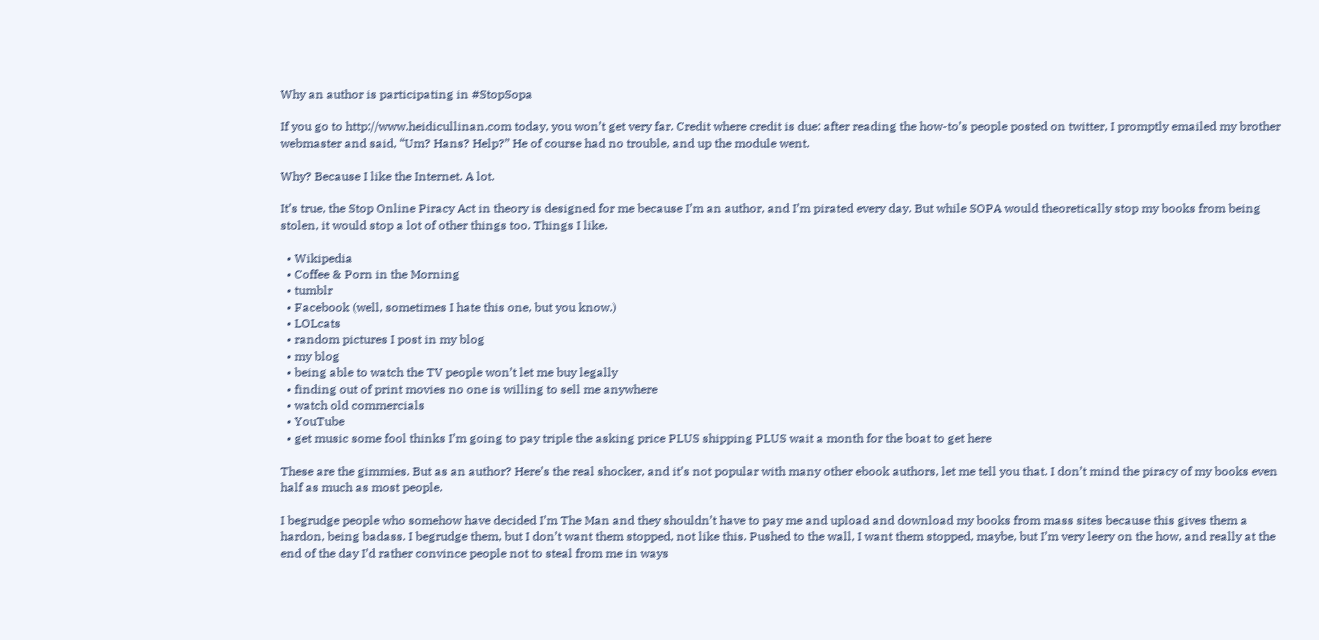Why an author is participating in #StopSopa

If you go to http://www.heidicullinan.com today, you won’t get very far. Credit where credit is due: after reading the how-to’s people posted on twitter, I promptly emailed my brother webmaster and said, “Um? Hans? Help?” He of course had no trouble, and up the module went.

Why? Because I like the Internet. A lot.

It’s true, the Stop Online Piracy Act in theory is designed for me because I’m an author, and I’m pirated every day. But while SOPA would theoretically stop my books from being stolen, it would stop a lot of other things too. Things I like.

  • Wikipedia
  • Coffee & Porn in the Morning
  • tumblr
  • Facebook (well, sometimes I hate this one, but you know.)
  • LOLcats
  • random pictures I post in my blog
  • my blog
  • being able to watch the TV people won’t let me buy legally
  • finding out of print movies no one is willing to sell me anywhere
  • watch old commercials
  • YouTube
  • get music some fool thinks I’m going to pay triple the asking price PLUS shipping PLUS wait a month for the boat to get here

These are the gimmies. But as an author? Here’s the real shocker, and it’s not popular with many other ebook authors, let me tell you that. I don’t mind the piracy of my books even half as much as most people.

I begrudge people who somehow have decided I’m The Man and they shouldn’t have to pay me and upload and download my books from mass sites because this gives them a hardon, being badass. I begrudge them, but I don’t want them stopped, not like this. Pushed to the wall, I want them stopped, maybe, but I’m very leery on the how, and really at the end of the day I’d rather convince people not to steal from me in ways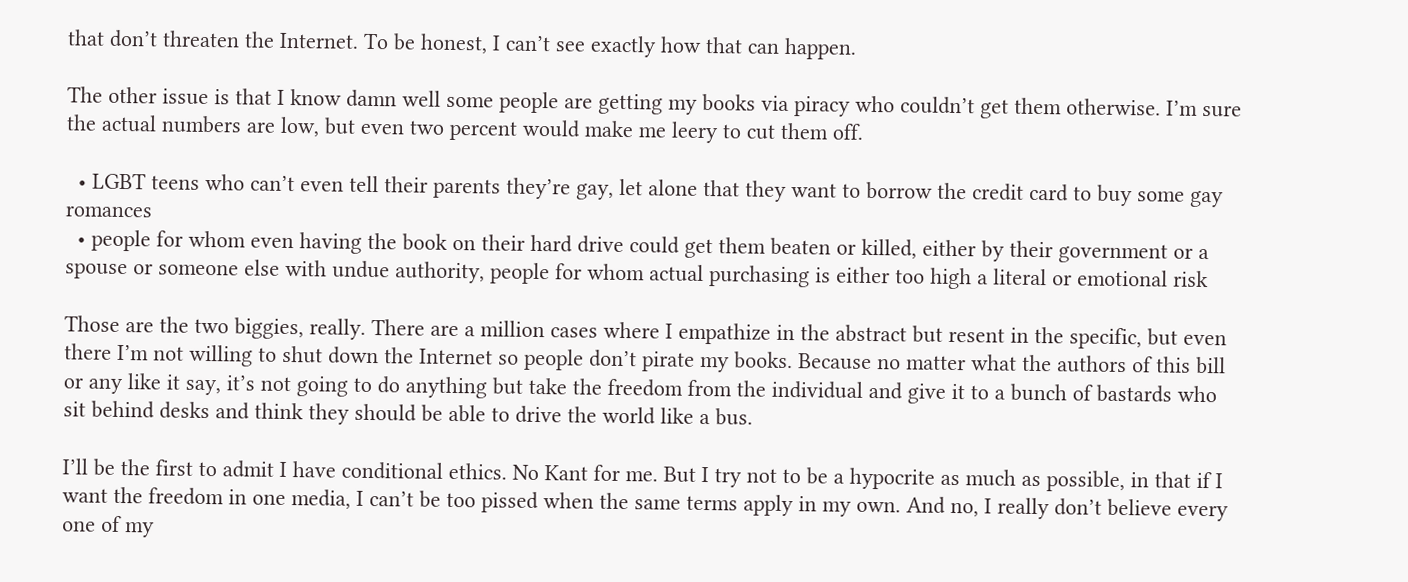that don’t threaten the Internet. To be honest, I can’t see exactly how that can happen.

The other issue is that I know damn well some people are getting my books via piracy who couldn’t get them otherwise. I’m sure the actual numbers are low, but even two percent would make me leery to cut them off.

  • LGBT teens who can’t even tell their parents they’re gay, let alone that they want to borrow the credit card to buy some gay romances
  • people for whom even having the book on their hard drive could get them beaten or killed, either by their government or a spouse or someone else with undue authority, people for whom actual purchasing is either too high a literal or emotional risk

Those are the two biggies, really. There are a million cases where I empathize in the abstract but resent in the specific, but even there I’m not willing to shut down the Internet so people don’t pirate my books. Because no matter what the authors of this bill or any like it say, it’s not going to do anything but take the freedom from the individual and give it to a bunch of bastards who sit behind desks and think they should be able to drive the world like a bus.

I’ll be the first to admit I have conditional ethics. No Kant for me. But I try not to be a hypocrite as much as possible, in that if I want the freedom in one media, I can’t be too pissed when the same terms apply in my own. And no, I really don’t believe every one of my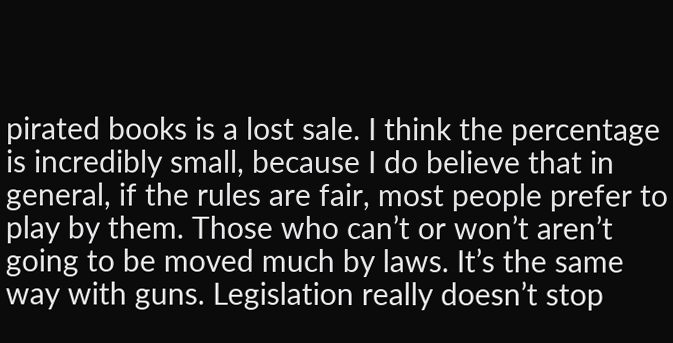pirated books is a lost sale. I think the percentage is incredibly small, because I do believe that in general, if the rules are fair, most people prefer to play by them. Those who can’t or won’t aren’t going to be moved much by laws. It’s the same way with guns. Legislation really doesn’t stop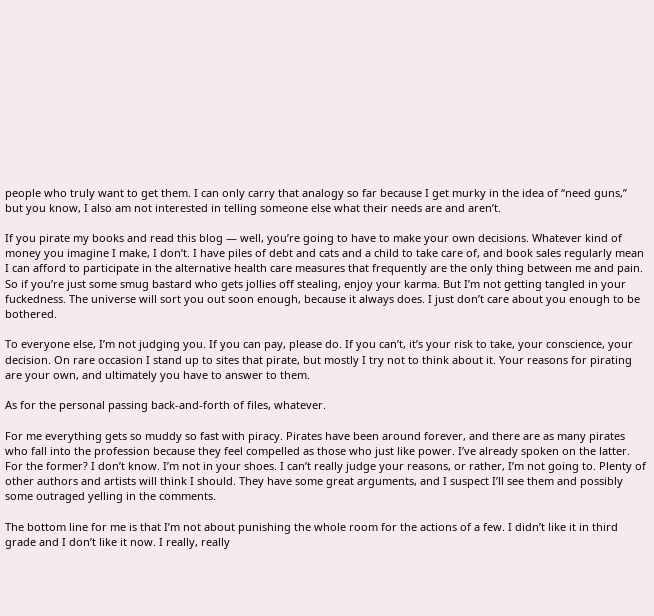people who truly want to get them. I can only carry that analogy so far because I get murky in the idea of “need guns,” but you know, I also am not interested in telling someone else what their needs are and aren’t.

If you pirate my books and read this blog — well, you’re going to have to make your own decisions. Whatever kind of money you imagine I make, I don’t. I have piles of debt and cats and a child to take care of, and book sales regularly mean I can afford to participate in the alternative health care measures that frequently are the only thing between me and pain. So if you’re just some smug bastard who gets jollies off stealing, enjoy your karma. But I’m not getting tangled in your fuckedness. The universe will sort you out soon enough, because it always does. I just don’t care about you enough to be bothered.

To everyone else, I’m not judging you. If you can pay, please do. If you can’t, it’s your risk to take, your conscience, your decision. On rare occasion I stand up to sites that pirate, but mostly I try not to think about it. Your reasons for pirating are your own, and ultimately you have to answer to them.

As for the personal passing back-and-forth of files, whatever.

For me everything gets so muddy so fast with piracy. Pirates have been around forever, and there are as many pirates who fall into the profession because they feel compelled as those who just like power. I’ve already spoken on the latter. For the former? I don’t know. I’m not in your shoes. I can’t really judge your reasons, or rather, I’m not going to. Plenty of other authors and artists will think I should. They have some great arguments, and I suspect I’ll see them and possibly some outraged yelling in the comments.

The bottom line for me is that I’m not about punishing the whole room for the actions of a few. I didn’t like it in third grade and I don’t like it now. I really, really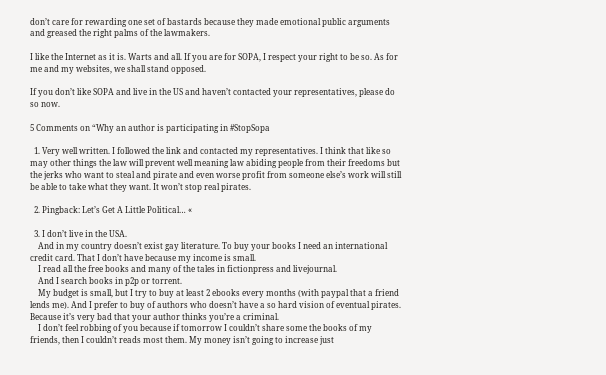don’t care for rewarding one set of bastards because they made emotional public arguments and greased the right palms of the lawmakers.

I like the Internet as it is. Warts and all. If you are for SOPA, I respect your right to be so. As for me and my websites, we shall stand opposed.

If you don’t like SOPA and live in the US and haven’t contacted your representatives, please do so now.

5 Comments on “Why an author is participating in #StopSopa

  1. Very well written. I followed the link and contacted my representatives. I think that like so may other things the law will prevent well meaning law abiding people from their freedoms but the jerks who want to steal and pirate and even worse profit from someone else’s work will still be able to take what they want. It won’t stop real pirates.

  2. Pingback: Let’s Get A Little Political… «

  3. I don’t live in the USA.
    And in my country doesn’t exist gay literature. To buy your books I need an international credit card. That I don’t have because my income is small.
    I read all the free books and many of the tales in fictionpress and livejournal.
    And I search books in p2p or torrent.
    My budget is small, but I try to buy at least 2 ebooks every months (with paypal that a friend lends me). And I prefer to buy of authors who doesn’t have a so hard vision of eventual pirates. Because it’s very bad that your author thinks you’re a criminal.
    I don’t feel robbing of you because if tomorrow I couldn’t share some the books of my friends, then I couldn’t reads most them. My money isn’t going to increase just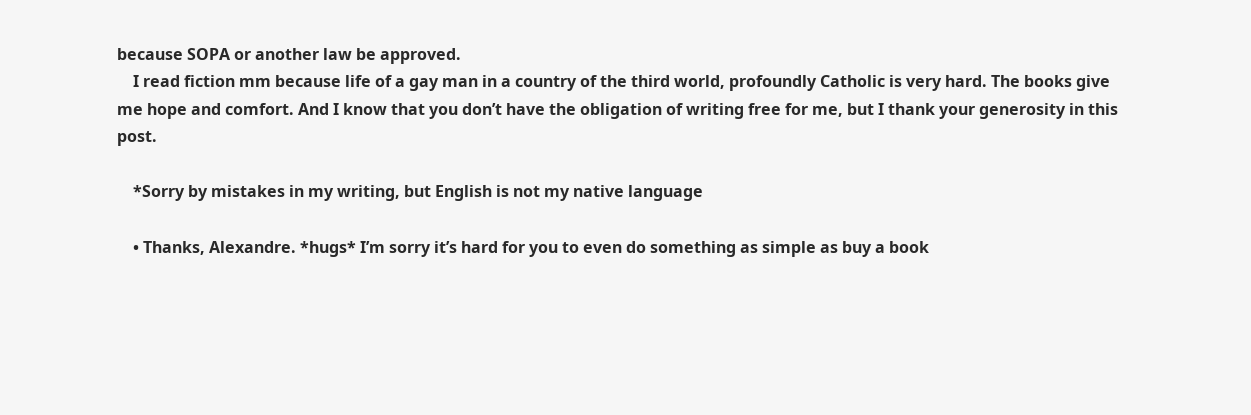because SOPA or another law be approved.
    I read fiction mm because life of a gay man in a country of the third world, profoundly Catholic is very hard. The books give me hope and comfort. And I know that you don’t have the obligation of writing free for me, but I thank your generosity in this post.

    *Sorry by mistakes in my writing, but English is not my native language

    • Thanks, Alexandre. *hugs* I’m sorry it’s hard for you to even do something as simple as buy a book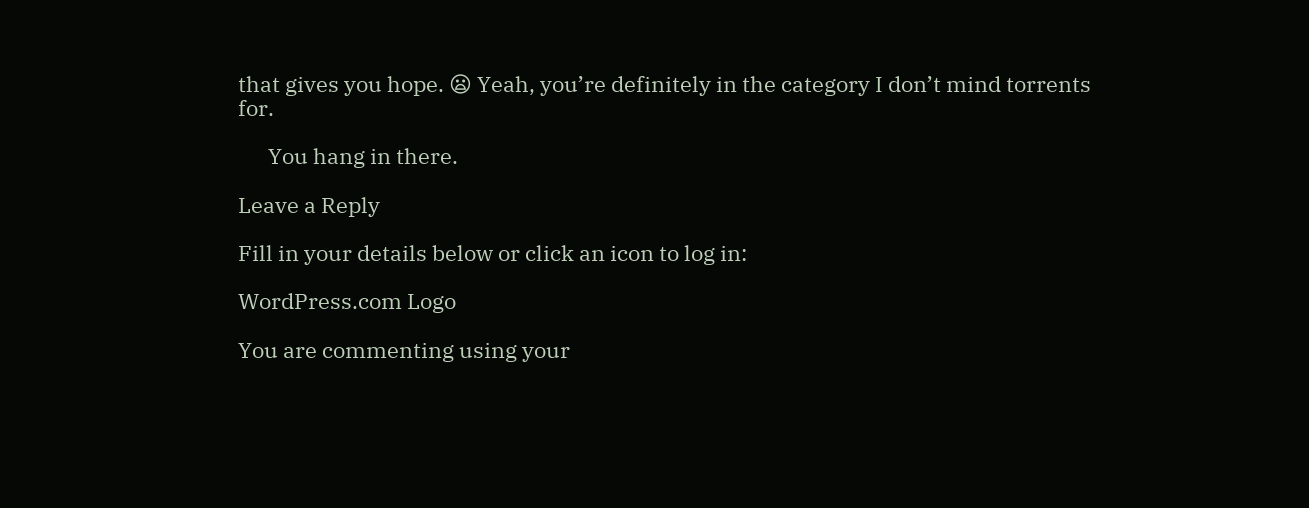that gives you hope. 😦 Yeah, you’re definitely in the category I don’t mind torrents for.

      You hang in there.

Leave a Reply

Fill in your details below or click an icon to log in:

WordPress.com Logo

You are commenting using your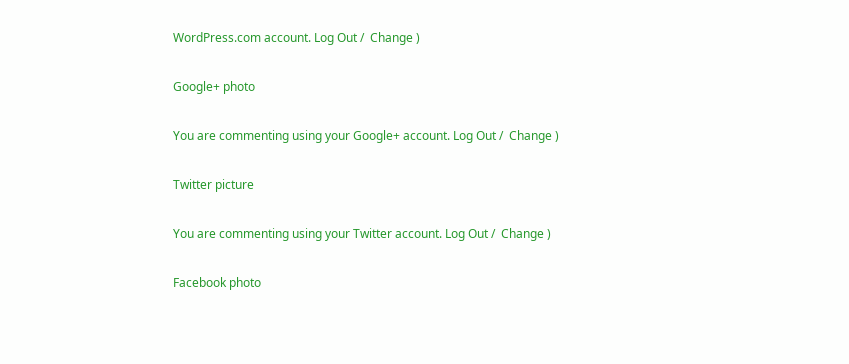WordPress.com account. Log Out /  Change )

Google+ photo

You are commenting using your Google+ account. Log Out /  Change )

Twitter picture

You are commenting using your Twitter account. Log Out /  Change )

Facebook photo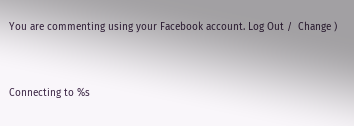You are commenting using your Facebook account. Log Out /  Change )


Connecting to %s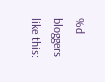%d bloggers like this: